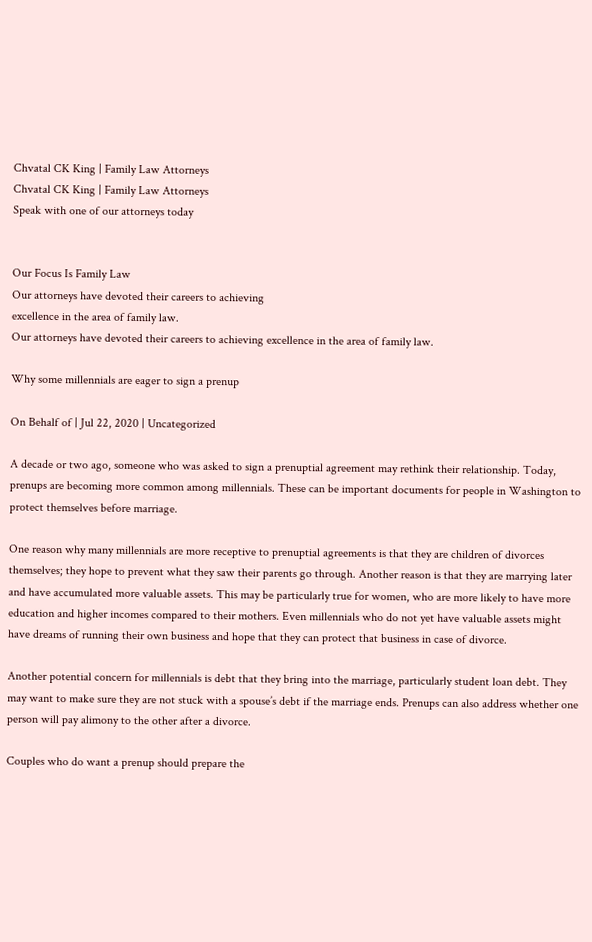Chvatal CK King | Family Law Attorneys
Chvatal CK King | Family Law Attorneys
Speak with one of our attorneys today


Our Focus Is Family Law
Our attorneys have devoted their careers to achieving
excellence in the area of family law.
Our attorneys have devoted their careers to achieving excellence in the area of family law.

Why some millennials are eager to sign a prenup

On Behalf of | Jul 22, 2020 | Uncategorized

A decade or two ago, someone who was asked to sign a prenuptial agreement may rethink their relationship. Today, prenups are becoming more common among millennials. These can be important documents for people in Washington to protect themselves before marriage.

One reason why many millennials are more receptive to prenuptial agreements is that they are children of divorces themselves; they hope to prevent what they saw their parents go through. Another reason is that they are marrying later and have accumulated more valuable assets. This may be particularly true for women, who are more likely to have more education and higher incomes compared to their mothers. Even millennials who do not yet have valuable assets might have dreams of running their own business and hope that they can protect that business in case of divorce.

Another potential concern for millennials is debt that they bring into the marriage, particularly student loan debt. They may want to make sure they are not stuck with a spouse’s debt if the marriage ends. Prenups can also address whether one person will pay alimony to the other after a divorce.

Couples who do want a prenup should prepare the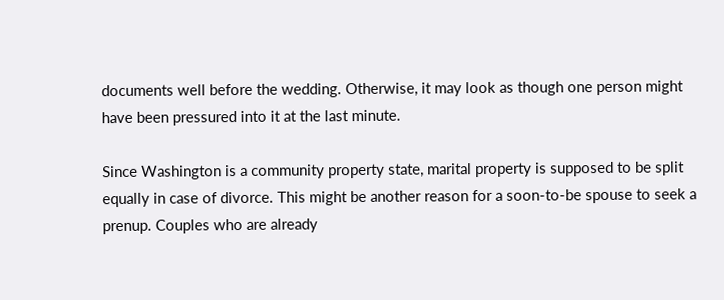documents well before the wedding. Otherwise, it may look as though one person might have been pressured into it at the last minute.

Since Washington is a community property state, marital property is supposed to be split equally in case of divorce. This might be another reason for a soon-to-be spouse to seek a prenup. Couples who are already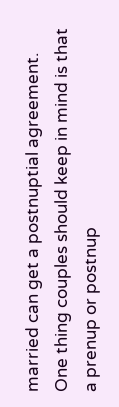married can get a postnuptial agreement. One thing couples should keep in mind is that a prenup or postnup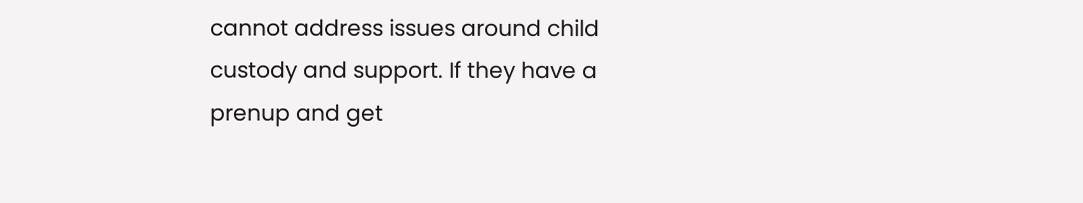cannot address issues around child custody and support. If they have a prenup and get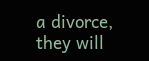a divorce, they will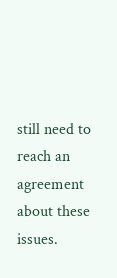still need to reach an agreement about these issues.